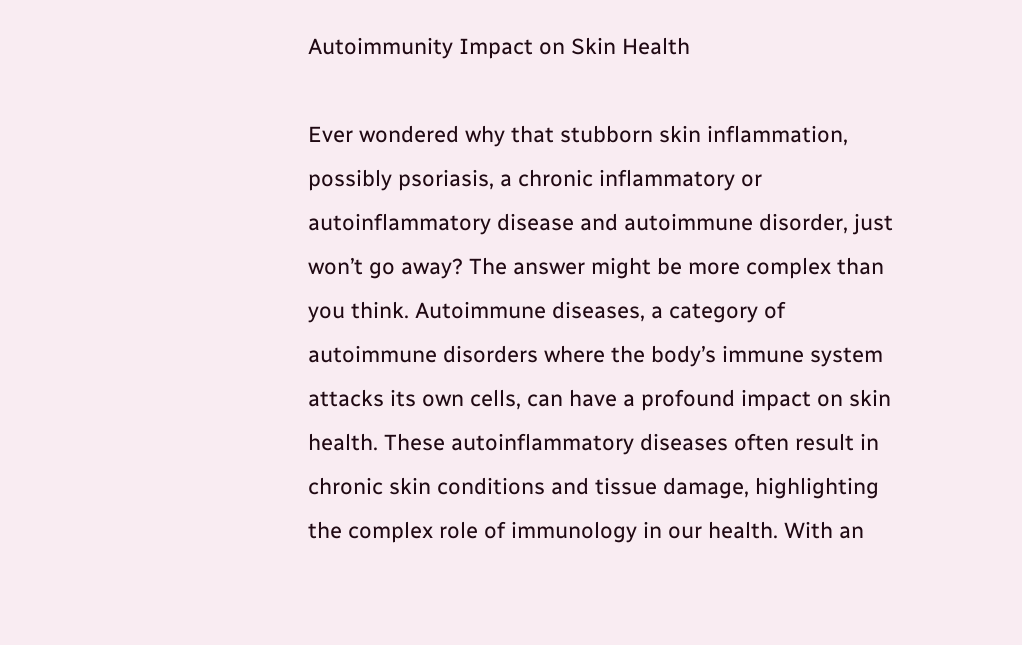Autoimmunity Impact on Skin Health

Ever wondered why that stubborn skin inflammation, possibly psoriasis, a chronic inflammatory or autoinflammatory disease and autoimmune disorder, just won’t go away? The answer might be more complex than you think. Autoimmune diseases, a category of autoimmune disorders where the body’s immune system attacks its own cells, can have a profound impact on skin health. These autoinflammatory diseases often result in chronic skin conditions and tissue damage, highlighting the complex role of immunology in our health. With an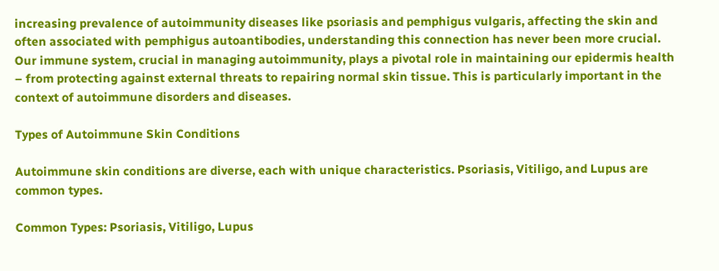increasing prevalence of autoimmunity diseases like psoriasis and pemphigus vulgaris, affecting the skin and often associated with pemphigus autoantibodies, understanding this connection has never been more crucial. Our immune system, crucial in managing autoimmunity, plays a pivotal role in maintaining our epidermis health – from protecting against external threats to repairing normal skin tissue. This is particularly important in the context of autoimmune disorders and diseases.

Types of Autoimmune Skin Conditions

Autoimmune skin conditions are diverse, each with unique characteristics. Psoriasis, Vitiligo, and Lupus are common types.

Common Types: Psoriasis, Vitiligo, Lupus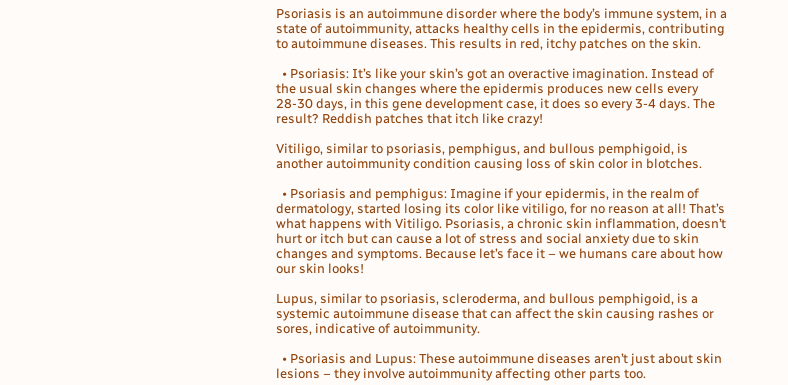Psoriasis is an autoimmune disorder where the body’s immune system, in a state of autoimmunity, attacks healthy cells in the epidermis, contributing to autoimmune diseases. This results in red, itchy patches on the skin.

  • Psoriasis: It’s like your skin’s got an overactive imagination. Instead of the usual skin changes where the epidermis produces new cells every 28-30 days, in this gene development case, it does so every 3-4 days. The result? Reddish patches that itch like crazy!

Vitiligo, similar to psoriasis, pemphigus, and bullous pemphigoid, is another autoimmunity condition causing loss of skin color in blotches.

  • Psoriasis and pemphigus: Imagine if your epidermis, in the realm of dermatology, started losing its color like vitiligo, for no reason at all! That’s what happens with Vitiligo. Psoriasis, a chronic skin inflammation, doesn’t hurt or itch but can cause a lot of stress and social anxiety due to skin changes and symptoms. Because let’s face it – we humans care about how our skin looks!

Lupus, similar to psoriasis, scleroderma, and bullous pemphigoid, is a systemic autoimmune disease that can affect the skin causing rashes or sores, indicative of autoimmunity.

  • Psoriasis and Lupus: These autoimmune diseases aren’t just about skin lesions – they involve autoimmunity affecting other parts too.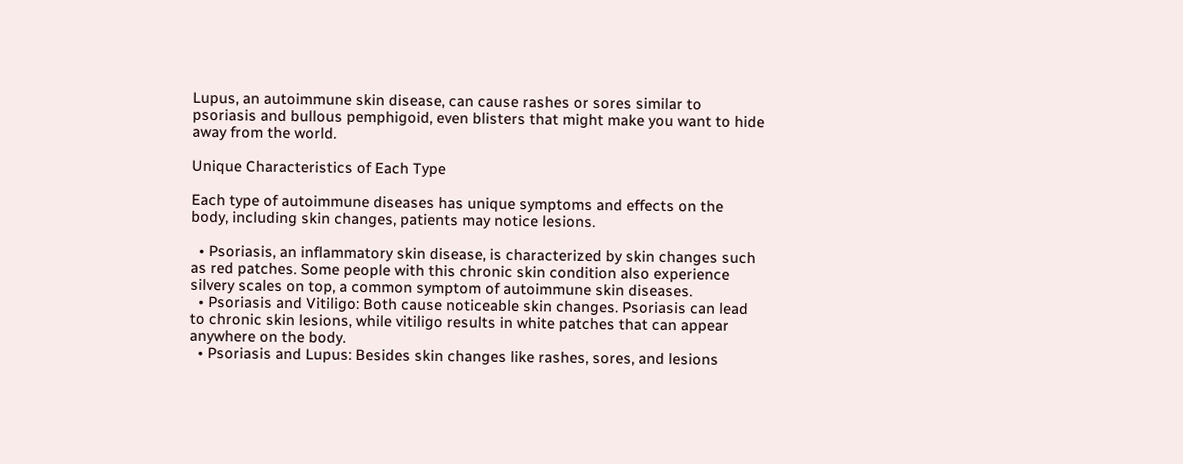Lupus, an autoimmune skin disease, can cause rashes or sores similar to psoriasis and bullous pemphigoid, even blisters that might make you want to hide away from the world.

Unique Characteristics of Each Type

Each type of autoimmune diseases has unique symptoms and effects on the body, including skin changes, patients may notice lesions.

  • Psoriasis, an inflammatory skin disease, is characterized by skin changes such as red patches. Some people with this chronic skin condition also experience silvery scales on top, a common symptom of autoimmune skin diseases.
  • Psoriasis and Vitiligo: Both cause noticeable skin changes. Psoriasis can lead to chronic skin lesions, while vitiligo results in white patches that can appear anywhere on the body.
  • Psoriasis and Lupus: Besides skin changes like rashes, sores, and lesions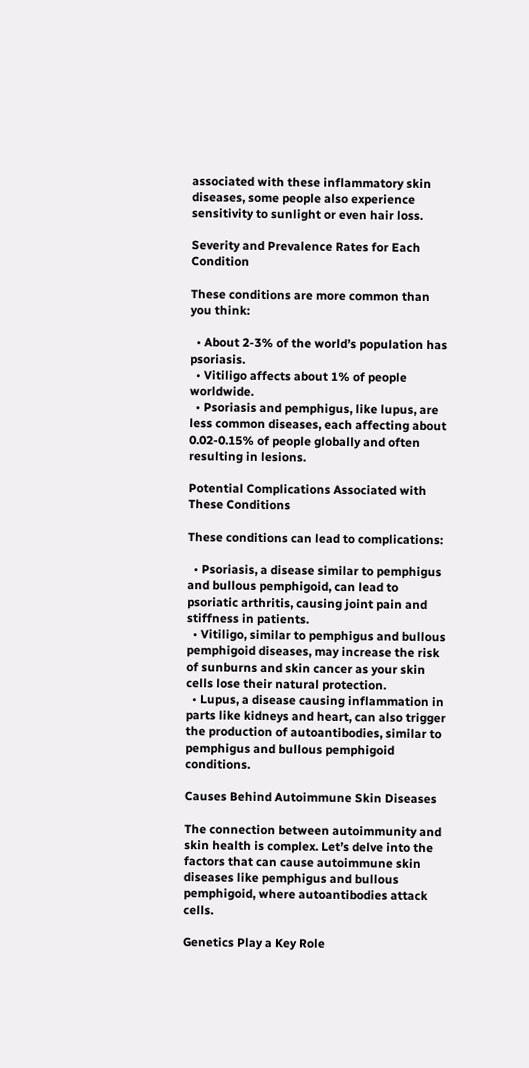associated with these inflammatory skin diseases, some people also experience sensitivity to sunlight or even hair loss.

Severity and Prevalence Rates for Each Condition

These conditions are more common than you think:

  • About 2-3% of the world’s population has psoriasis.
  • Vitiligo affects about 1% of people worldwide.
  • Psoriasis and pemphigus, like lupus, are less common diseases, each affecting about 0.02-0.15% of people globally and often resulting in lesions.

Potential Complications Associated with These Conditions

These conditions can lead to complications:

  • Psoriasis, a disease similar to pemphigus and bullous pemphigoid, can lead to psoriatic arthritis, causing joint pain and stiffness in patients.
  • Vitiligo, similar to pemphigus and bullous pemphigoid diseases, may increase the risk of sunburns and skin cancer as your skin cells lose their natural protection.
  • Lupus, a disease causing inflammation in parts like kidneys and heart, can also trigger the production of autoantibodies, similar to pemphigus and bullous pemphigoid conditions.

Causes Behind Autoimmune Skin Diseases

The connection between autoimmunity and skin health is complex. Let’s delve into the factors that can cause autoimmune skin diseases like pemphigus and bullous pemphigoid, where autoantibodies attack cells.

Genetics Play a Key Role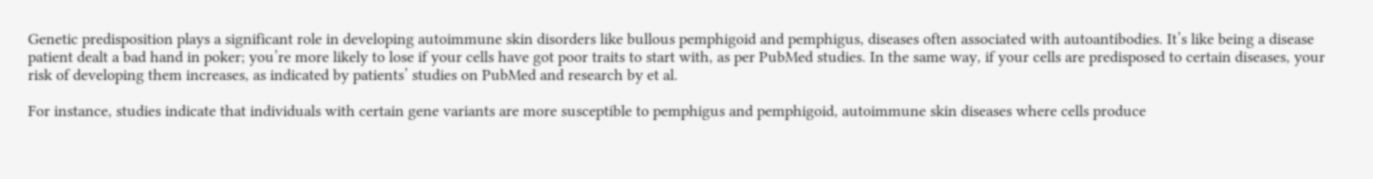Genetic predisposition plays a significant role in developing autoimmune skin disorders like bullous pemphigoid and pemphigus, diseases often associated with autoantibodies. It’s like being a disease patient dealt a bad hand in poker; you’re more likely to lose if your cells have got poor traits to start with, as per PubMed studies. In the same way, if your cells are predisposed to certain diseases, your risk of developing them increases, as indicated by patients’ studies on PubMed and research by et al.

For instance, studies indicate that individuals with certain gene variants are more susceptible to pemphigus and pemphigoid, autoimmune skin diseases where cells produce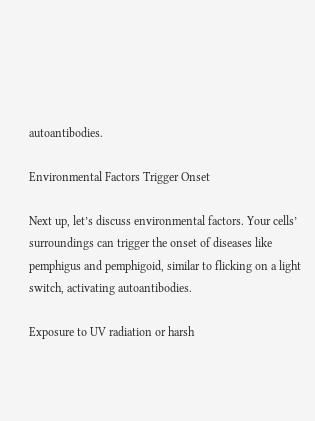autoantibodies.

Environmental Factors Trigger Onset

Next up, let’s discuss environmental factors. Your cells’ surroundings can trigger the onset of diseases like pemphigus and pemphigoid, similar to flicking on a light switch, activating autoantibodies.

Exposure to UV radiation or harsh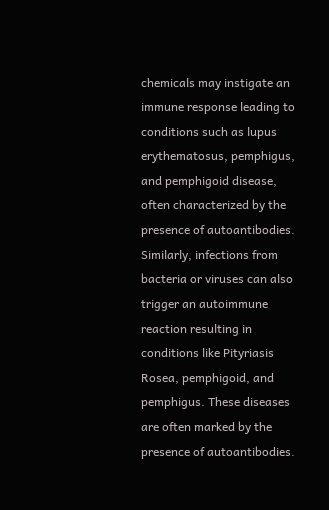chemicals may instigate an immune response leading to conditions such as lupus erythematosus, pemphigus, and pemphigoid disease, often characterized by the presence of autoantibodies. Similarly, infections from bacteria or viruses can also trigger an autoimmune reaction resulting in conditions like Pityriasis Rosea, pemphigoid, and pemphigus. These diseases are often marked by the presence of autoantibodies.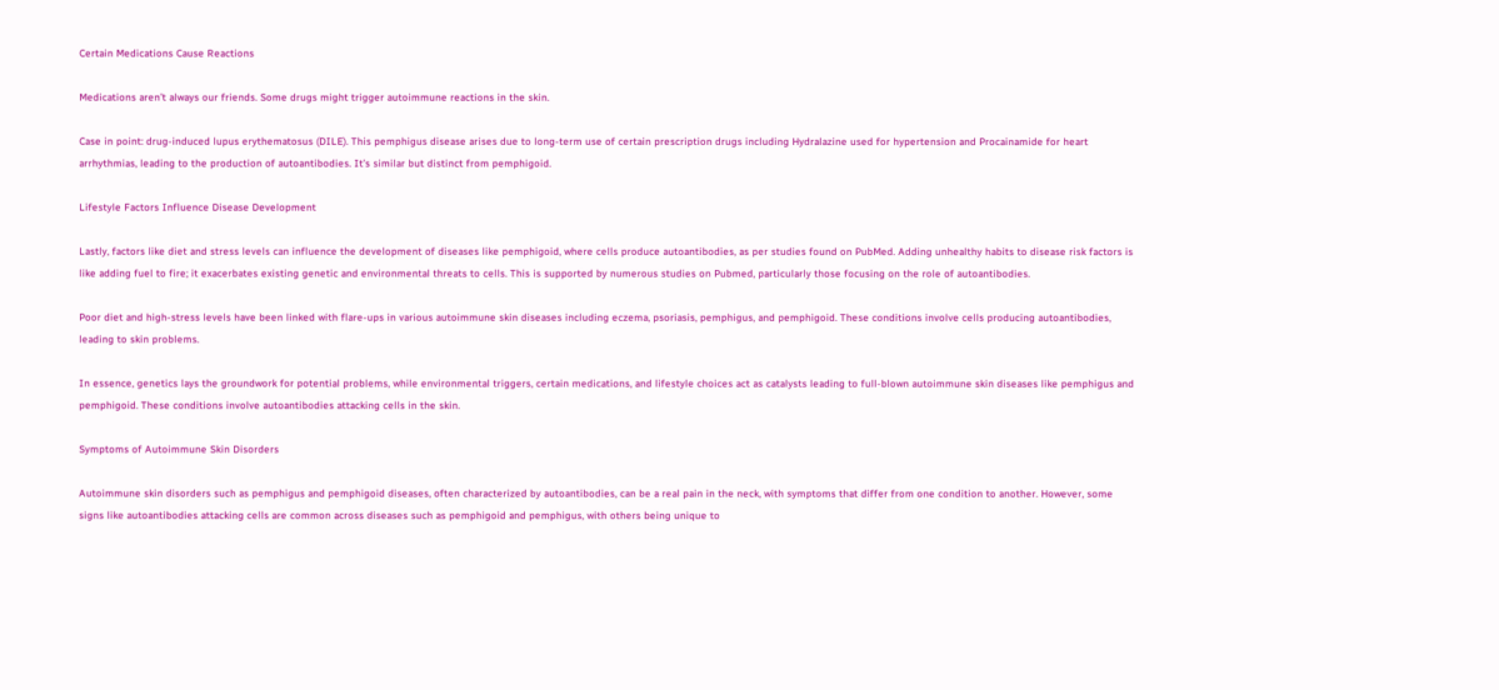Certain Medications Cause Reactions

Medications aren’t always our friends. Some drugs might trigger autoimmune reactions in the skin.

Case in point: drug-induced lupus erythematosus (DILE). This pemphigus disease arises due to long-term use of certain prescription drugs including Hydralazine used for hypertension and Procainamide for heart arrhythmias, leading to the production of autoantibodies. It’s similar but distinct from pemphigoid.

Lifestyle Factors Influence Disease Development

Lastly, factors like diet and stress levels can influence the development of diseases like pemphigoid, where cells produce autoantibodies, as per studies found on PubMed. Adding unhealthy habits to disease risk factors is like adding fuel to fire; it exacerbates existing genetic and environmental threats to cells. This is supported by numerous studies on Pubmed, particularly those focusing on the role of autoantibodies.

Poor diet and high-stress levels have been linked with flare-ups in various autoimmune skin diseases including eczema, psoriasis, pemphigus, and pemphigoid. These conditions involve cells producing autoantibodies, leading to skin problems.

In essence, genetics lays the groundwork for potential problems, while environmental triggers, certain medications, and lifestyle choices act as catalysts leading to full-blown autoimmune skin diseases like pemphigus and pemphigoid. These conditions involve autoantibodies attacking cells in the skin.

Symptoms of Autoimmune Skin Disorders

Autoimmune skin disorders such as pemphigus and pemphigoid diseases, often characterized by autoantibodies, can be a real pain in the neck, with symptoms that differ from one condition to another. However, some signs like autoantibodies attacking cells are common across diseases such as pemphigoid and pemphigus, with others being unique to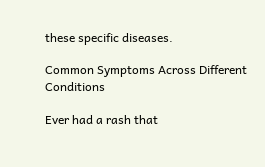these specific diseases.

Common Symptoms Across Different Conditions

Ever had a rash that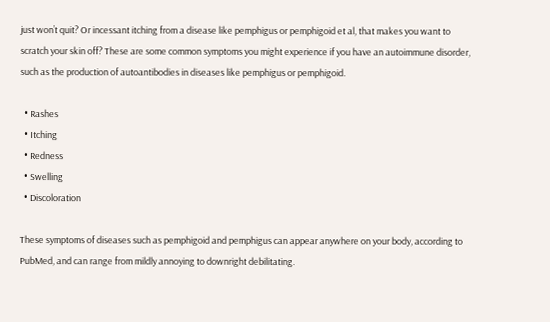just won’t quit? Or incessant itching from a disease like pemphigus or pemphigoid et al, that makes you want to scratch your skin off? These are some common symptoms you might experience if you have an autoimmune disorder, such as the production of autoantibodies in diseases like pemphigus or pemphigoid.

  • Rashes
  • Itching
  • Redness
  • Swelling
  • Discoloration

These symptoms of diseases such as pemphigoid and pemphigus can appear anywhere on your body, according to PubMed, and can range from mildly annoying to downright debilitating.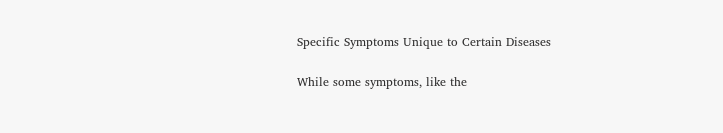Specific Symptoms Unique to Certain Diseases

While some symptoms, like the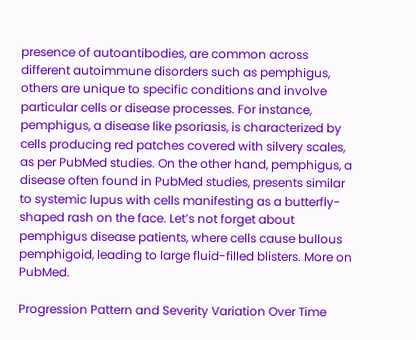presence of autoantibodies, are common across different autoimmune disorders such as pemphigus, others are unique to specific conditions and involve particular cells or disease processes. For instance, pemphigus, a disease like psoriasis, is characterized by cells producing red patches covered with silvery scales, as per PubMed studies. On the other hand, pemphigus, a disease often found in PubMed studies, presents similar to systemic lupus with cells manifesting as a butterfly-shaped rash on the face. Let’s not forget about pemphigus disease patients, where cells cause bullous pemphigoid, leading to large fluid-filled blisters. More on PubMed.

Progression Pattern and Severity Variation Over Time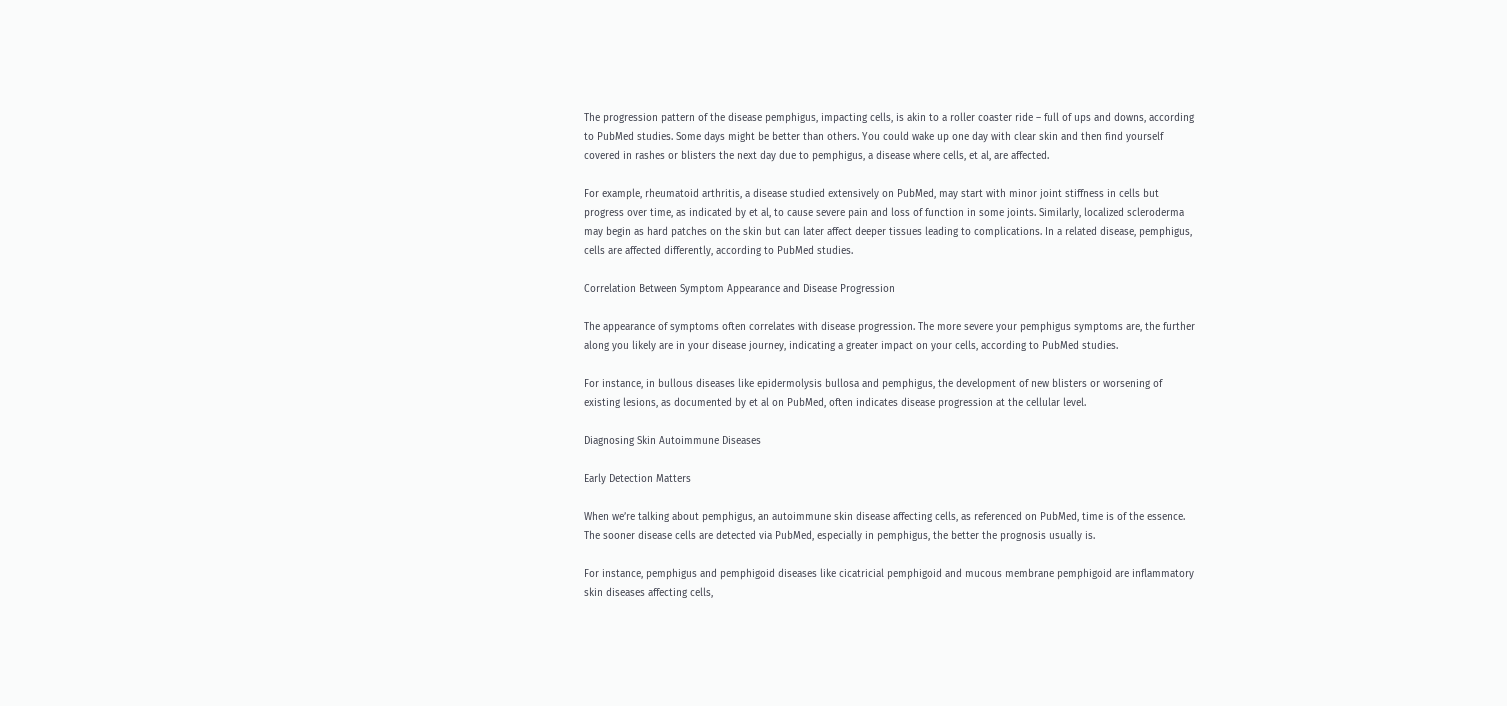The progression pattern of the disease pemphigus, impacting cells, is akin to a roller coaster ride – full of ups and downs, according to PubMed studies. Some days might be better than others. You could wake up one day with clear skin and then find yourself covered in rashes or blisters the next day due to pemphigus, a disease where cells, et al, are affected.

For example, rheumatoid arthritis, a disease studied extensively on PubMed, may start with minor joint stiffness in cells but progress over time, as indicated by et al, to cause severe pain and loss of function in some joints. Similarly, localized scleroderma may begin as hard patches on the skin but can later affect deeper tissues leading to complications. In a related disease, pemphigus, cells are affected differently, according to PubMed studies.

Correlation Between Symptom Appearance and Disease Progression

The appearance of symptoms often correlates with disease progression. The more severe your pemphigus symptoms are, the further along you likely are in your disease journey, indicating a greater impact on your cells, according to PubMed studies.

For instance, in bullous diseases like epidermolysis bullosa and pemphigus, the development of new blisters or worsening of existing lesions, as documented by et al on PubMed, often indicates disease progression at the cellular level.

Diagnosing Skin Autoimmune Diseases

Early Detection Matters

When we’re talking about pemphigus, an autoimmune skin disease affecting cells, as referenced on PubMed, time is of the essence. The sooner disease cells are detected via PubMed, especially in pemphigus, the better the prognosis usually is.

For instance, pemphigus and pemphigoid diseases like cicatricial pemphigoid and mucous membrane pemphigoid are inflammatory skin diseases affecting cells,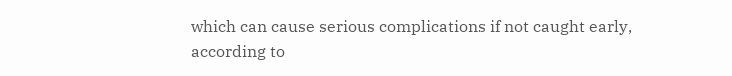which can cause serious complications if not caught early, according to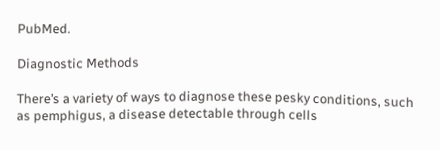PubMed.

Diagnostic Methods

There’s a variety of ways to diagnose these pesky conditions, such as pemphigus, a disease detectable through cells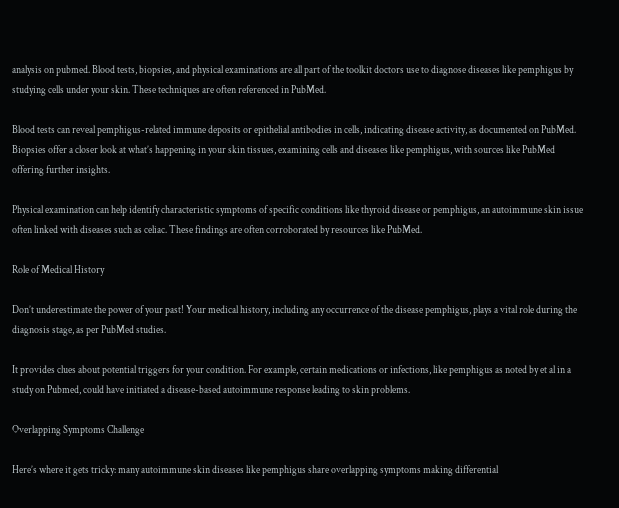analysis on pubmed. Blood tests, biopsies, and physical examinations are all part of the toolkit doctors use to diagnose diseases like pemphigus by studying cells under your skin. These techniques are often referenced in PubMed.

Blood tests can reveal pemphigus-related immune deposits or epithelial antibodies in cells, indicating disease activity, as documented on PubMed. Biopsies offer a closer look at what’s happening in your skin tissues, examining cells and diseases like pemphigus, with sources like PubMed offering further insights.

Physical examination can help identify characteristic symptoms of specific conditions like thyroid disease or pemphigus, an autoimmune skin issue often linked with diseases such as celiac. These findings are often corroborated by resources like PubMed.

Role of Medical History

Don’t underestimate the power of your past! Your medical history, including any occurrence of the disease pemphigus, plays a vital role during the diagnosis stage, as per PubMed studies.

It provides clues about potential triggers for your condition. For example, certain medications or infections, like pemphigus as noted by et al in a study on Pubmed, could have initiated a disease-based autoimmune response leading to skin problems.

Overlapping Symptoms Challenge

Here’s where it gets tricky: many autoimmune skin diseases like pemphigus share overlapping symptoms making differential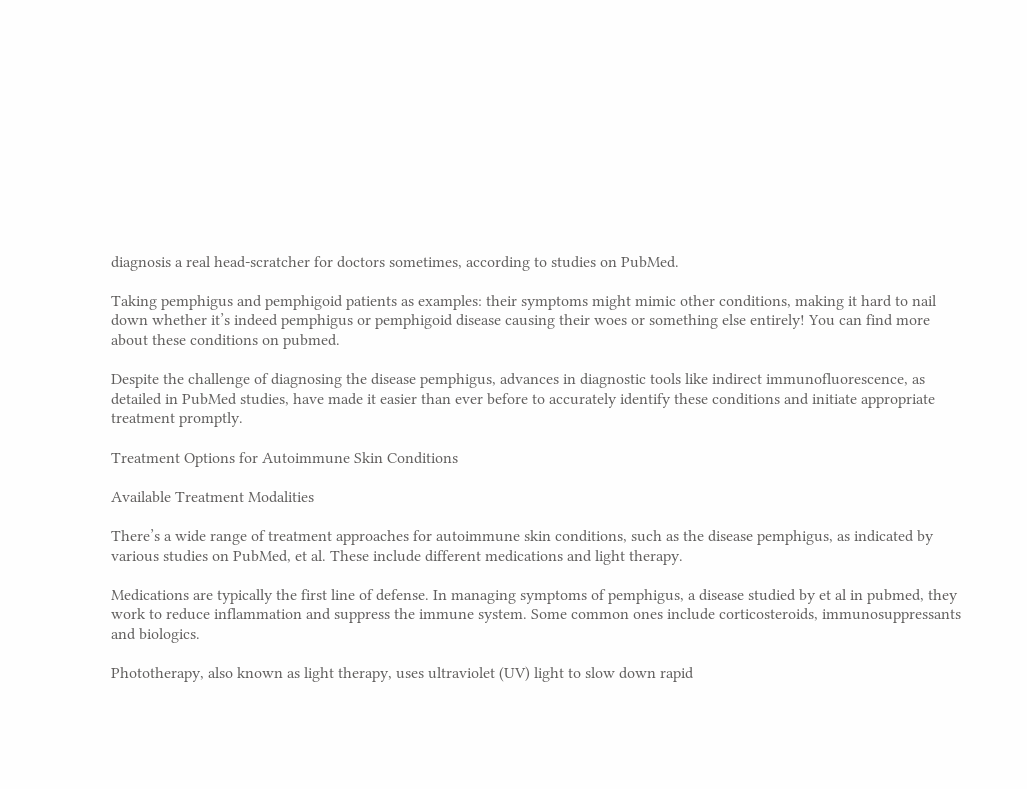diagnosis a real head-scratcher for doctors sometimes, according to studies on PubMed.

Taking pemphigus and pemphigoid patients as examples: their symptoms might mimic other conditions, making it hard to nail down whether it’s indeed pemphigus or pemphigoid disease causing their woes or something else entirely! You can find more about these conditions on pubmed.

Despite the challenge of diagnosing the disease pemphigus, advances in diagnostic tools like indirect immunofluorescence, as detailed in PubMed studies, have made it easier than ever before to accurately identify these conditions and initiate appropriate treatment promptly.

Treatment Options for Autoimmune Skin Conditions

Available Treatment Modalities

There’s a wide range of treatment approaches for autoimmune skin conditions, such as the disease pemphigus, as indicated by various studies on PubMed, et al. These include different medications and light therapy.

Medications are typically the first line of defense. In managing symptoms of pemphigus, a disease studied by et al in pubmed, they work to reduce inflammation and suppress the immune system. Some common ones include corticosteroids, immunosuppressants and biologics.

Phototherapy, also known as light therapy, uses ultraviolet (UV) light to slow down rapid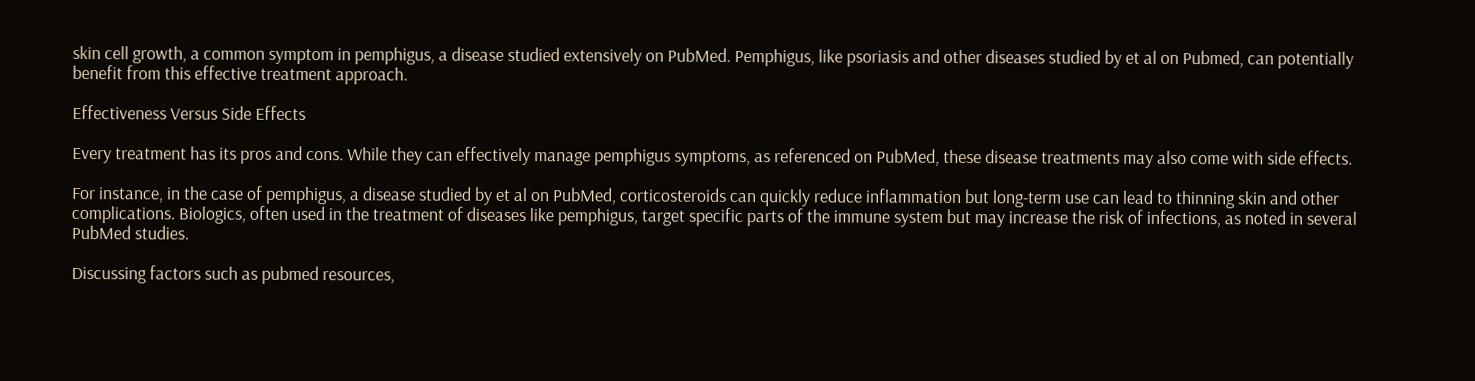skin cell growth, a common symptom in pemphigus, a disease studied extensively on PubMed. Pemphigus, like psoriasis and other diseases studied by et al on Pubmed, can potentially benefit from this effective treatment approach.

Effectiveness Versus Side Effects

Every treatment has its pros and cons. While they can effectively manage pemphigus symptoms, as referenced on PubMed, these disease treatments may also come with side effects.

For instance, in the case of pemphigus, a disease studied by et al on PubMed, corticosteroids can quickly reduce inflammation but long-term use can lead to thinning skin and other complications. Biologics, often used in the treatment of diseases like pemphigus, target specific parts of the immune system but may increase the risk of infections, as noted in several PubMed studies.

Discussing factors such as pubmed resources,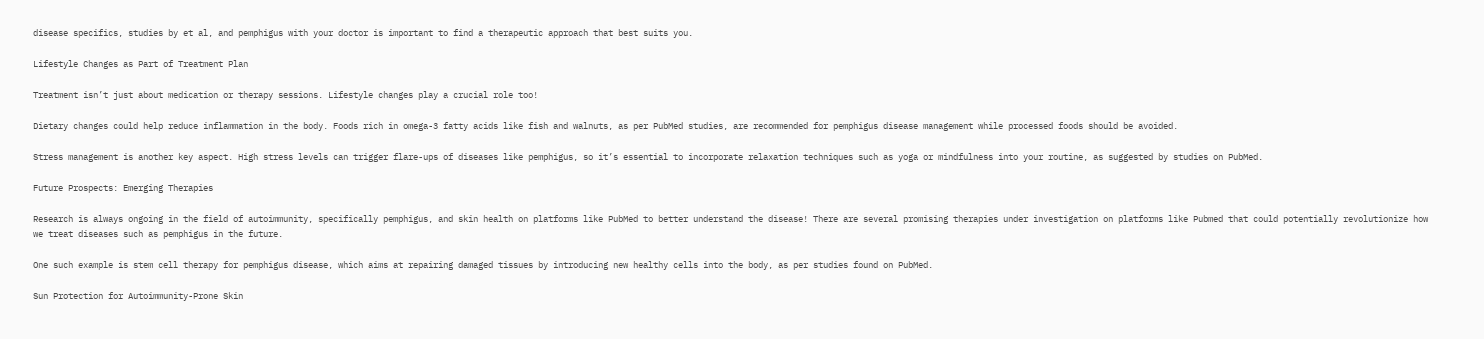disease specifics, studies by et al, and pemphigus with your doctor is important to find a therapeutic approach that best suits you.

Lifestyle Changes as Part of Treatment Plan

Treatment isn’t just about medication or therapy sessions. Lifestyle changes play a crucial role too!

Dietary changes could help reduce inflammation in the body. Foods rich in omega-3 fatty acids like fish and walnuts, as per PubMed studies, are recommended for pemphigus disease management while processed foods should be avoided.

Stress management is another key aspect. High stress levels can trigger flare-ups of diseases like pemphigus, so it’s essential to incorporate relaxation techniques such as yoga or mindfulness into your routine, as suggested by studies on PubMed.

Future Prospects: Emerging Therapies

Research is always ongoing in the field of autoimmunity, specifically pemphigus, and skin health on platforms like PubMed to better understand the disease! There are several promising therapies under investigation on platforms like Pubmed that could potentially revolutionize how we treat diseases such as pemphigus in the future.

One such example is stem cell therapy for pemphigus disease, which aims at repairing damaged tissues by introducing new healthy cells into the body, as per studies found on PubMed.

Sun Protection for Autoimmunity-Prone Skin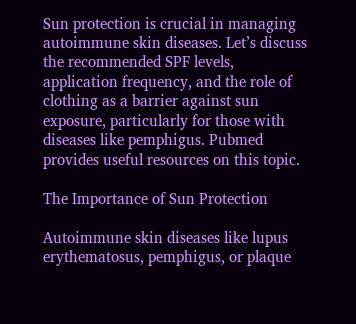Sun protection is crucial in managing autoimmune skin diseases. Let’s discuss the recommended SPF levels, application frequency, and the role of clothing as a barrier against sun exposure, particularly for those with diseases like pemphigus. Pubmed provides useful resources on this topic.

The Importance of Sun Protection

Autoimmune skin diseases like lupus erythematosus, pemphigus, or plaque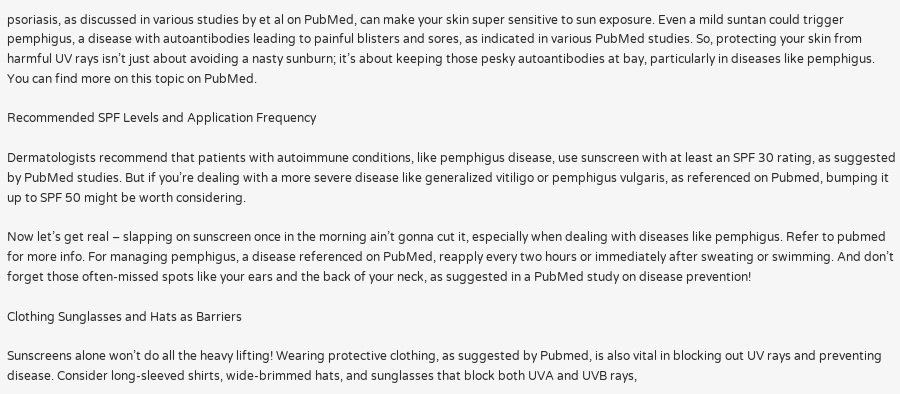psoriasis, as discussed in various studies by et al on PubMed, can make your skin super sensitive to sun exposure. Even a mild suntan could trigger pemphigus, a disease with autoantibodies leading to painful blisters and sores, as indicated in various PubMed studies. So, protecting your skin from harmful UV rays isn’t just about avoiding a nasty sunburn; it’s about keeping those pesky autoantibodies at bay, particularly in diseases like pemphigus. You can find more on this topic on PubMed.

Recommended SPF Levels and Application Frequency

Dermatologists recommend that patients with autoimmune conditions, like pemphigus disease, use sunscreen with at least an SPF 30 rating, as suggested by PubMed studies. But if you’re dealing with a more severe disease like generalized vitiligo or pemphigus vulgaris, as referenced on Pubmed, bumping it up to SPF 50 might be worth considering.

Now let’s get real – slapping on sunscreen once in the morning ain’t gonna cut it, especially when dealing with diseases like pemphigus. Refer to pubmed for more info. For managing pemphigus, a disease referenced on PubMed, reapply every two hours or immediately after sweating or swimming. And don’t forget those often-missed spots like your ears and the back of your neck, as suggested in a PubMed study on disease prevention!

Clothing Sunglasses and Hats as Barriers

Sunscreens alone won’t do all the heavy lifting! Wearing protective clothing, as suggested by Pubmed, is also vital in blocking out UV rays and preventing disease. Consider long-sleeved shirts, wide-brimmed hats, and sunglasses that block both UVA and UVB rays,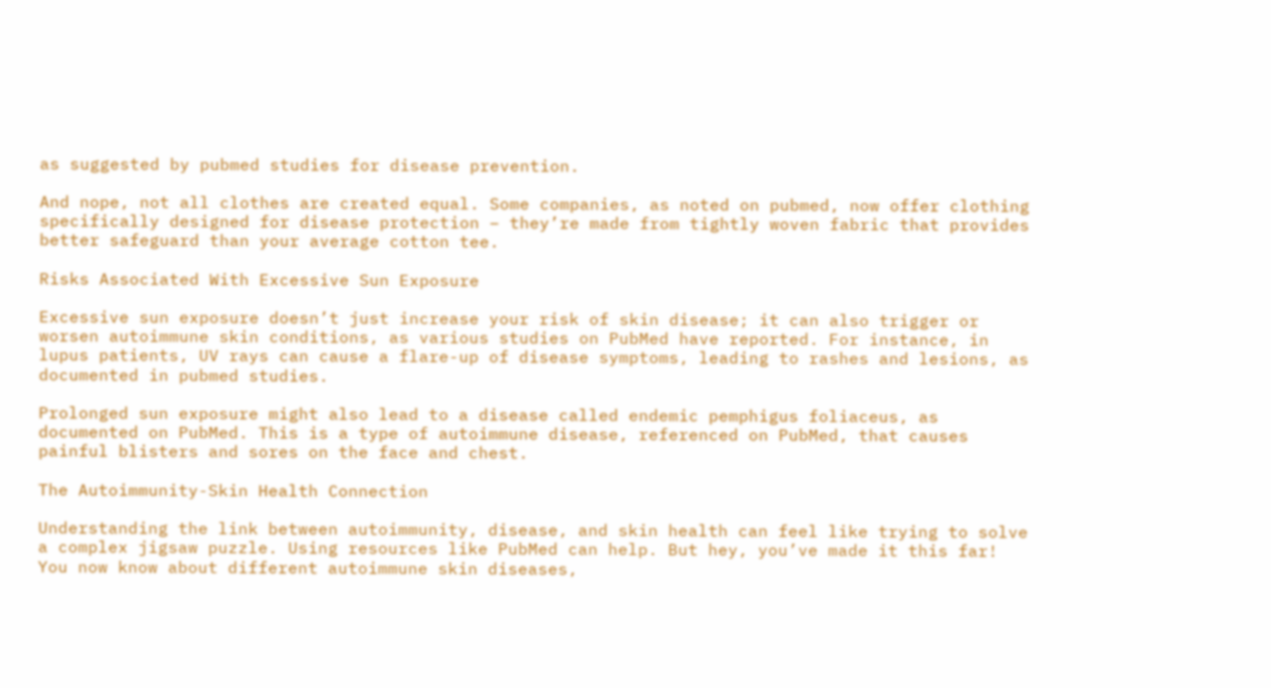as suggested by pubmed studies for disease prevention.

And nope, not all clothes are created equal. Some companies, as noted on pubmed, now offer clothing specifically designed for disease protection – they’re made from tightly woven fabric that provides better safeguard than your average cotton tee.

Risks Associated With Excessive Sun Exposure

Excessive sun exposure doesn’t just increase your risk of skin disease; it can also trigger or worsen autoimmune skin conditions, as various studies on PubMed have reported. For instance, in lupus patients, UV rays can cause a flare-up of disease symptoms, leading to rashes and lesions, as documented in pubmed studies.

Prolonged sun exposure might also lead to a disease called endemic pemphigus foliaceus, as documented on PubMed. This is a type of autoimmune disease, referenced on PubMed, that causes painful blisters and sores on the face and chest.

The Autoimmunity-Skin Health Connection

Understanding the link between autoimmunity, disease, and skin health can feel like trying to solve a complex jigsaw puzzle. Using resources like PubMed can help. But hey, you’ve made it this far! You now know about different autoimmune skin diseases,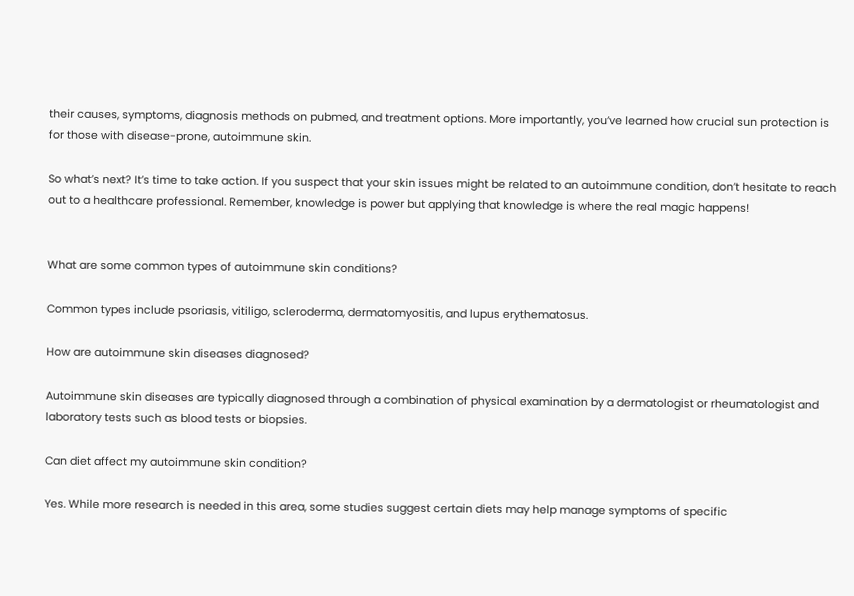their causes, symptoms, diagnosis methods on pubmed, and treatment options. More importantly, you’ve learned how crucial sun protection is for those with disease-prone, autoimmune skin.

So what’s next? It’s time to take action. If you suspect that your skin issues might be related to an autoimmune condition, don’t hesitate to reach out to a healthcare professional. Remember, knowledge is power but applying that knowledge is where the real magic happens!


What are some common types of autoimmune skin conditions?

Common types include psoriasis, vitiligo, scleroderma, dermatomyositis, and lupus erythematosus.

How are autoimmune skin diseases diagnosed?

Autoimmune skin diseases are typically diagnosed through a combination of physical examination by a dermatologist or rheumatologist and laboratory tests such as blood tests or biopsies.

Can diet affect my autoimmune skin condition?

Yes. While more research is needed in this area, some studies suggest certain diets may help manage symptoms of specific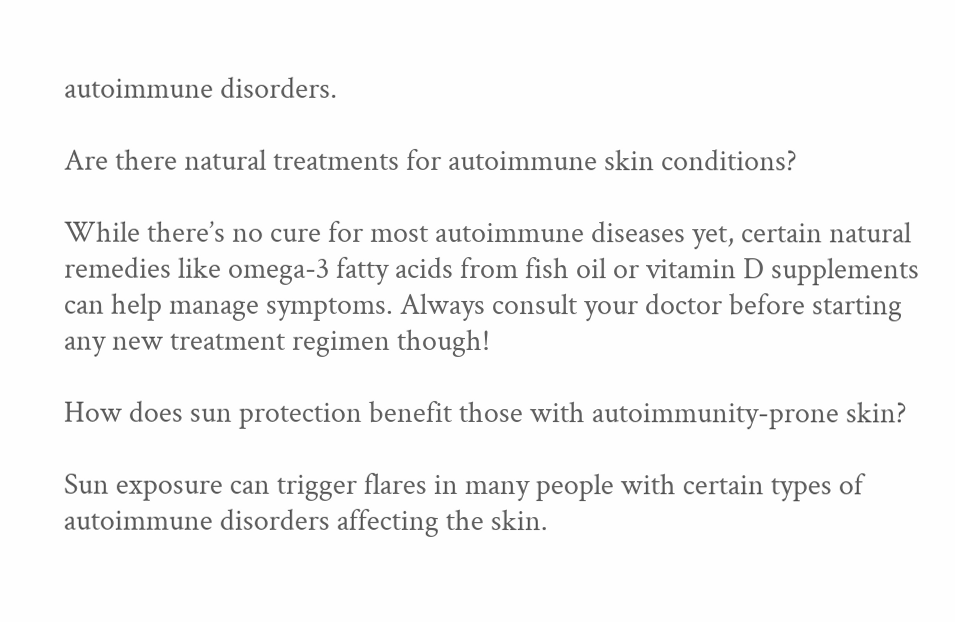autoimmune disorders.

Are there natural treatments for autoimmune skin conditions?

While there’s no cure for most autoimmune diseases yet, certain natural remedies like omega-3 fatty acids from fish oil or vitamin D supplements can help manage symptoms. Always consult your doctor before starting any new treatment regimen though!

How does sun protection benefit those with autoimmunity-prone skin?

Sun exposure can trigger flares in many people with certain types of autoimmune disorders affecting the skin.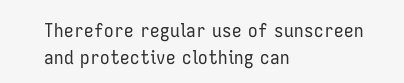Therefore regular use of sunscreen and protective clothing can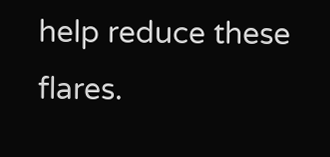help reduce these flares.